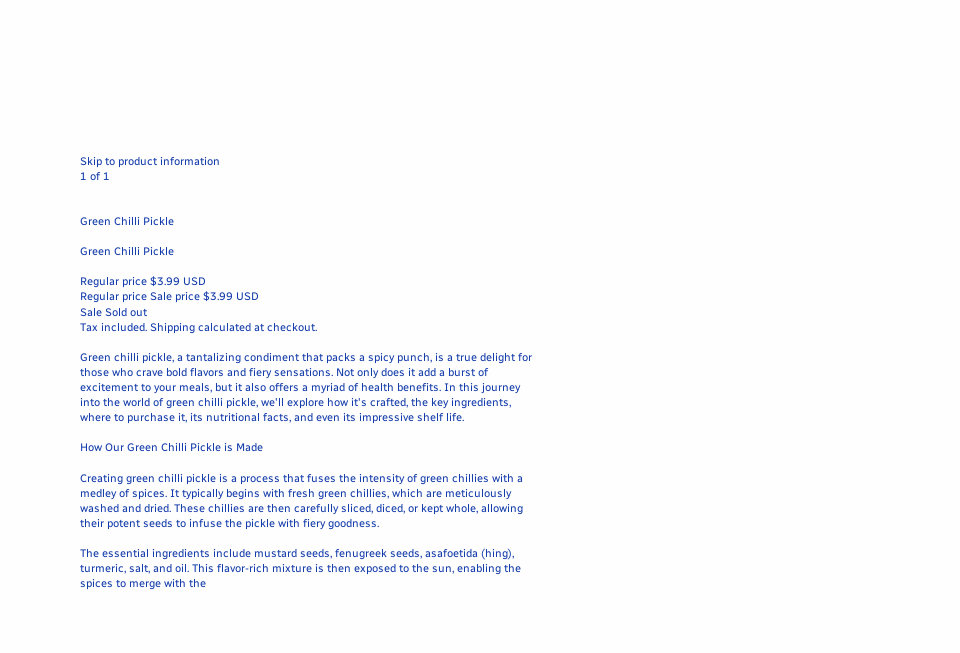Skip to product information
1 of 1


Green Chilli Pickle

Green Chilli Pickle

Regular price $3.99 USD
Regular price Sale price $3.99 USD
Sale Sold out
Tax included. Shipping calculated at checkout.

Green chilli pickle, a tantalizing condiment that packs a spicy punch, is a true delight for those who crave bold flavors and fiery sensations. Not only does it add a burst of excitement to your meals, but it also offers a myriad of health benefits. In this journey into the world of green chilli pickle, we'll explore how it's crafted, the key ingredients, where to purchase it, its nutritional facts, and even its impressive shelf life.

How Our Green Chilli Pickle is Made

Creating green chilli pickle is a process that fuses the intensity of green chillies with a medley of spices. It typically begins with fresh green chillies, which are meticulously washed and dried. These chillies are then carefully sliced, diced, or kept whole, allowing their potent seeds to infuse the pickle with fiery goodness.

The essential ingredients include mustard seeds, fenugreek seeds, asafoetida (hing), turmeric, salt, and oil. This flavor-rich mixture is then exposed to the sun, enabling the spices to merge with the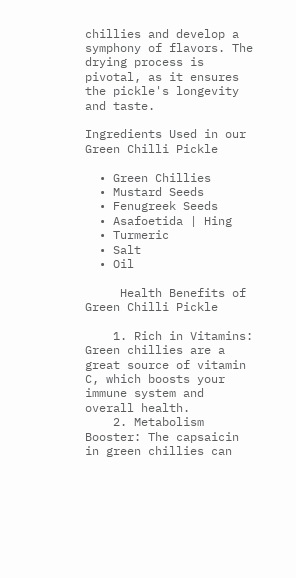chillies and develop a symphony of flavors. The drying process is pivotal, as it ensures the pickle's longevity and taste.

Ingredients Used in our Green Chilli Pickle

  • Green Chillies
  • Mustard Seeds
  • Fenugreek Seeds
  • Asafoetida | Hing
  • Turmeric
  • Salt
  • Oil

     Health Benefits of Green Chilli Pickle

    1. Rich in Vitamins: Green chillies are a great source of vitamin C, which boosts your immune system and overall health.
    2. Metabolism Booster: The capsaicin in green chillies can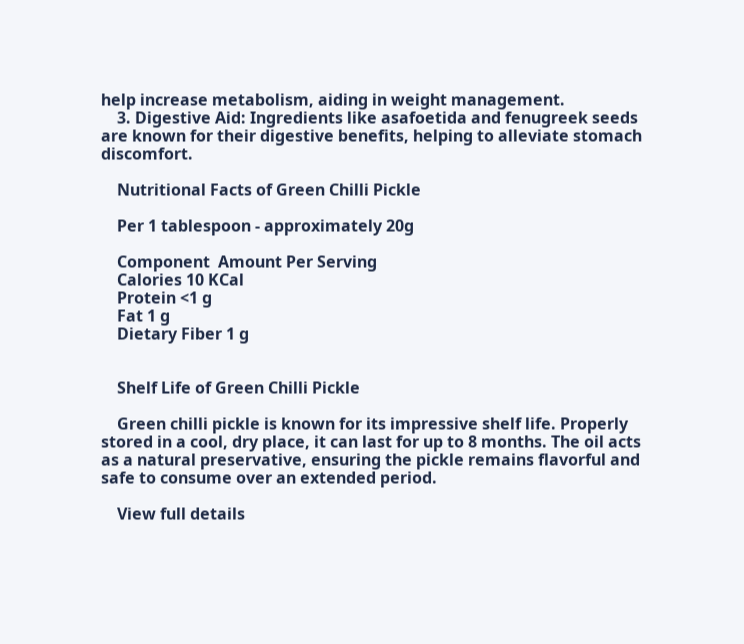help increase metabolism, aiding in weight management.
    3. Digestive Aid: Ingredients like asafoetida and fenugreek seeds are known for their digestive benefits, helping to alleviate stomach discomfort.

    Nutritional Facts of Green Chilli Pickle

    Per 1 tablespoon - approximately 20g

    Component  Amount Per Serving
    Calories 10 KCal
    Protein <1 g
    Fat 1 g
    Dietary Fiber 1 g


    Shelf Life of Green Chilli Pickle

    Green chilli pickle is known for its impressive shelf life. Properly stored in a cool, dry place, it can last for up to 8 months. The oil acts as a natural preservative, ensuring the pickle remains flavorful and safe to consume over an extended period.

    View full details